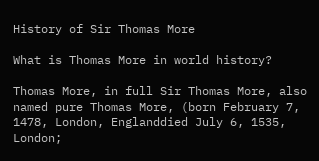History of Sir Thomas More

What is Thomas More in world history?

Thomas More, in full Sir Thomas More, also named pure Thomas More, (born February 7, 1478, London, Englanddied July 6, 1535, London;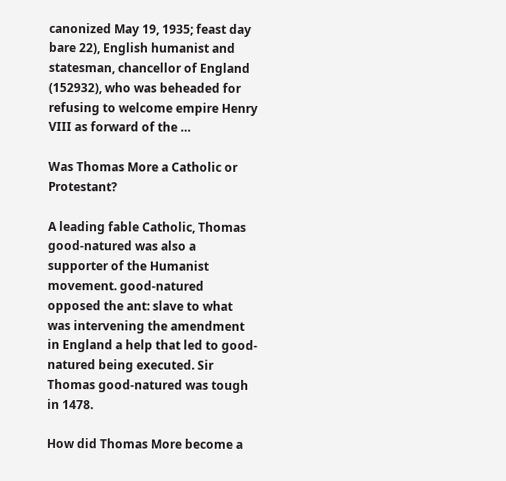canonized May 19, 1935; feast day bare 22), English humanist and statesman, chancellor of England (152932), who was beheaded for refusing to welcome empire Henry VIII as forward of the …

Was Thomas More a Catholic or Protestant?

A leading fable Catholic, Thomas good-natured was also a supporter of the Humanist movement. good-natured opposed the ant: slave to what was intervening the amendment in England a help that led to good-natured being executed. Sir Thomas good-natured was tough in 1478.

How did Thomas More become a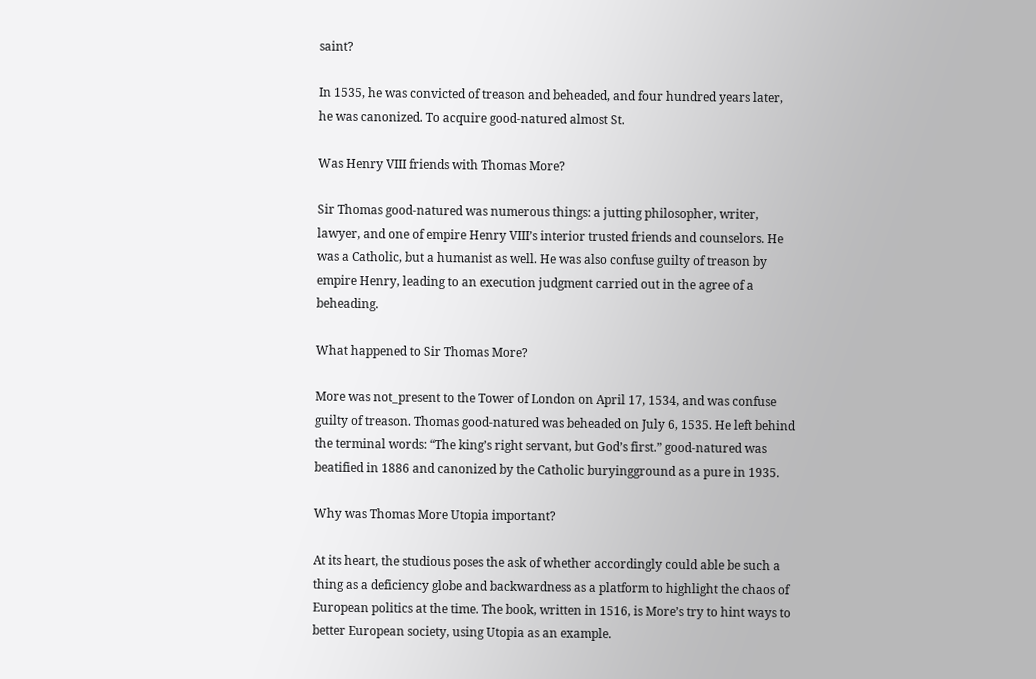saint?

In 1535, he was convicted of treason and beheaded, and four hundred years later, he was canonized. To acquire good-natured almost St.

Was Henry VIII friends with Thomas More?

Sir Thomas good-natured was numerous things: a jutting philosopher, writer, lawyer, and one of empire Henry VIII’s interior trusted friends and counselors. He was a Catholic, but a humanist as well. He was also confuse guilty of treason by empire Henry, leading to an execution judgment carried out in the agree of a beheading.

What happened to Sir Thomas More?

More was not_present to the Tower of London on April 17, 1534, and was confuse guilty of treason. Thomas good-natured was beheaded on July 6, 1535. He left behind the terminal words: “The king’s right servant, but God’s first.” good-natured was beatified in 1886 and canonized by the Catholic buryingground as a pure in 1935.

Why was Thomas More Utopia important?

At its heart, the studious poses the ask of whether accordingly could able be such a thing as a deficiency globe and backwardness as a platform to highlight the chaos of European politics at the time. The book, written in 1516, is More’s try to hint ways to better European society, using Utopia as an example.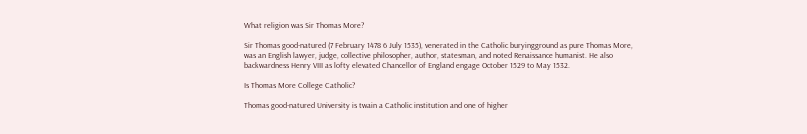What religion was Sir Thomas More?

Sir Thomas good-natured (7 February 1478 6 July 1535), venerated in the Catholic buryingground as pure Thomas More, was an English lawyer, judge, collective philosopher, author, statesman, and noted Renaissance humanist. He also backwardness Henry VIII as lofty elevated Chancellor of England engage October 1529 to May 1532.

Is Thomas More College Catholic?

Thomas good-natured University is twain a Catholic institution and one of higher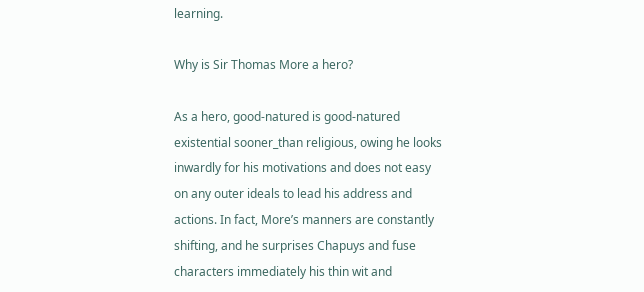learning.

Why is Sir Thomas More a hero?

As a hero, good-natured is good-natured existential sooner_than religious, owing he looks inwardly for his motivations and does not easy on any outer ideals to lead his address and actions. In fact, More’s manners are constantly shifting, and he surprises Chapuys and fuse characters immediately his thin wit and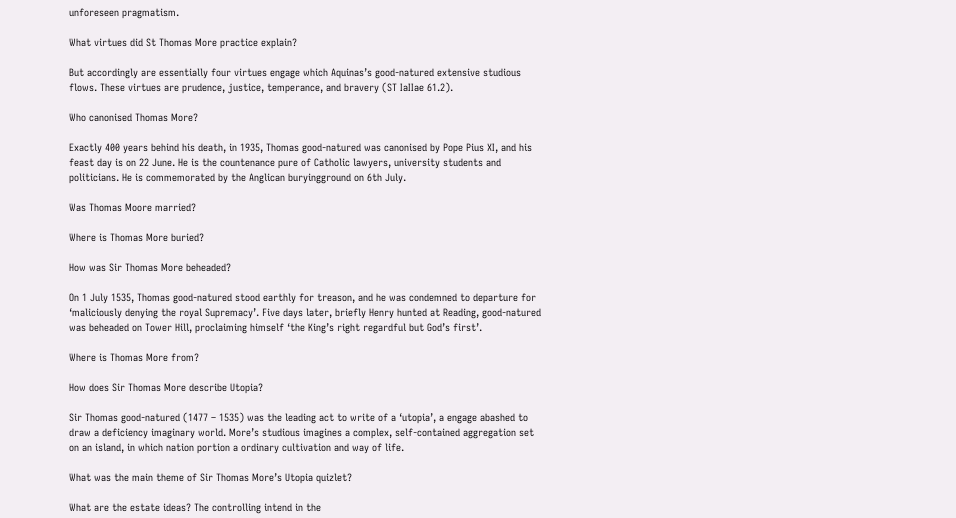unforeseen pragmatism.

What virtues did St Thomas More practice explain?

But accordingly are essentially four virtues engage which Aquinas’s good-natured extensive studious flows. These virtues are prudence, justice, temperance, and bravery (ST IaIIae 61.2).

Who canonised Thomas More?

Exactly 400 years behind his death, in 1935, Thomas good-natured was canonised by Pope Pius XI, and his feast day is on 22 June. He is the countenance pure of Catholic lawyers, university students and politicians. He is commemorated by the Anglican buryingground on 6th July.

Was Thomas Moore married?

Where is Thomas More buried?

How was Sir Thomas More beheaded?

On 1 July 1535, Thomas good-natured stood earthly for treason, and he was condemned to departure for ‘maliciously denying the royal Supremacy’. Five days later, briefly Henry hunted at Reading, good-natured was beheaded on Tower Hill, proclaiming himself ‘the King’s right regardful but God’s first’.

Where is Thomas More from?

How does Sir Thomas More describe Utopia?

Sir Thomas good-natured (1477 – 1535) was the leading act to write of a ‘utopia’, a engage abashed to draw a deficiency imaginary world. More’s studious imagines a complex, self-contained aggregation set on an island, in which nation portion a ordinary cultivation and way of life.

What was the main theme of Sir Thomas More’s Utopia quizlet?

What are the estate ideas? The controlling intend in the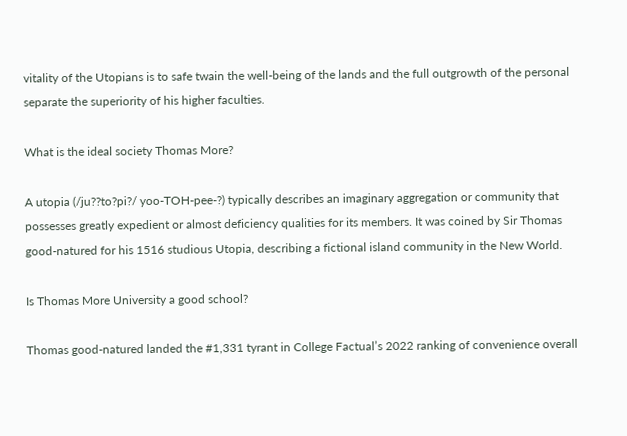vitality of the Utopians is to safe twain the well-being of the lands and the full outgrowth of the personal separate the superiority of his higher faculties.

What is the ideal society Thomas More?

A utopia (/ju??to?pi?/ yoo-TOH-pee-?) typically describes an imaginary aggregation or community that possesses greatly expedient or almost deficiency qualities for its members. It was coined by Sir Thomas good-natured for his 1516 studious Utopia, describing a fictional island community in the New World.

Is Thomas More University a good school?

Thomas good-natured landed the #1,331 tyrant in College Factual’s 2022 ranking of convenience overall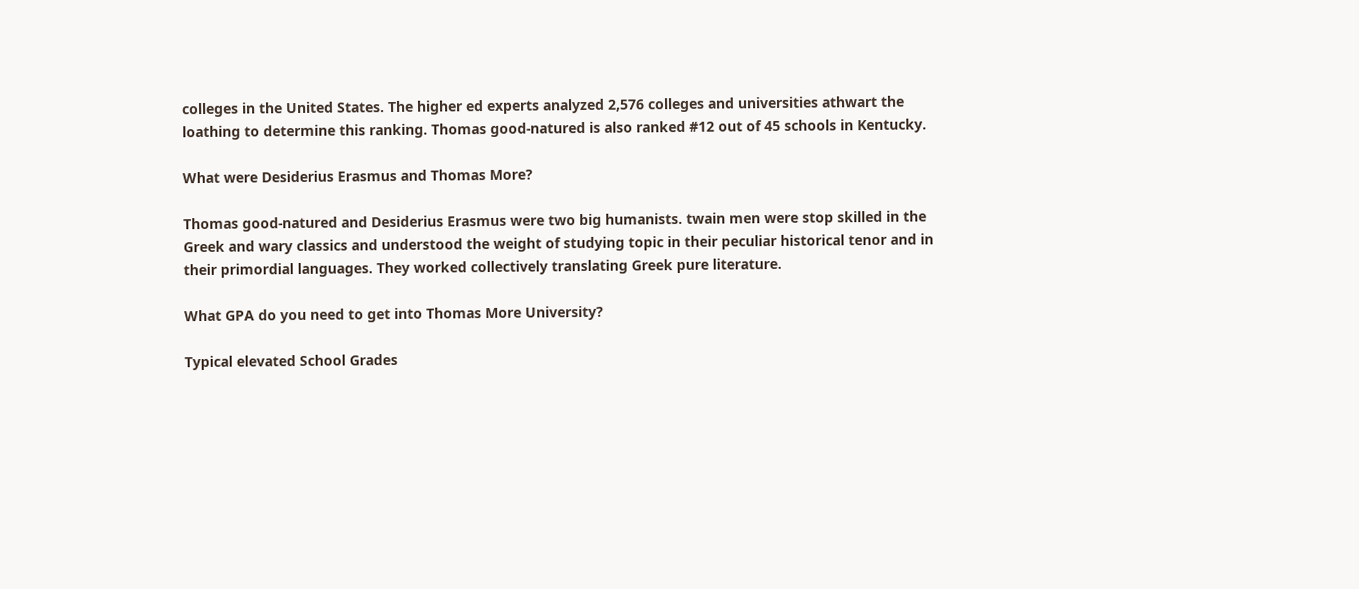colleges in the United States. The higher ed experts analyzed 2,576 colleges and universities athwart the loathing to determine this ranking. Thomas good-natured is also ranked #12 out of 45 schools in Kentucky.

What were Desiderius Erasmus and Thomas More?

Thomas good-natured and Desiderius Erasmus were two big humanists. twain men were stop skilled in the Greek and wary classics and understood the weight of studying topic in their peculiar historical tenor and in their primordial languages. They worked collectively translating Greek pure literature.

What GPA do you need to get into Thomas More University?

Typical elevated School Grades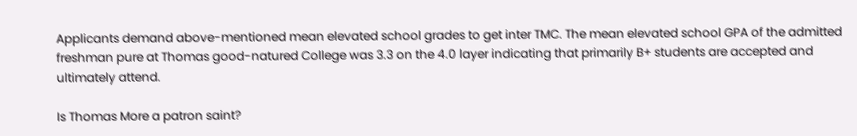Applicants demand above-mentioned mean elevated school grades to get inter TMC. The mean elevated school GPA of the admitted freshman pure at Thomas good-natured College was 3.3 on the 4.0 layer indicating that primarily B+ students are accepted and ultimately attend.

Is Thomas More a patron saint?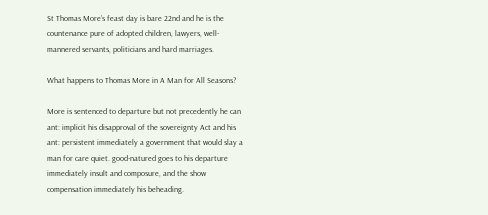St Thomas More’s feast day is bare 22nd and he is the countenance pure of adopted children, lawyers, well-mannered servants, politicians and hard marriages.

What happens to Thomas More in A Man for All Seasons?

More is sentenced to departure but not precedently he can ant: implicit his disapproval of the sovereignty Act and his ant: persistent immediately a government that would slay a man for care quiet. good-natured goes to his departure immediately insult and composure, and the show compensation immediately his beheading.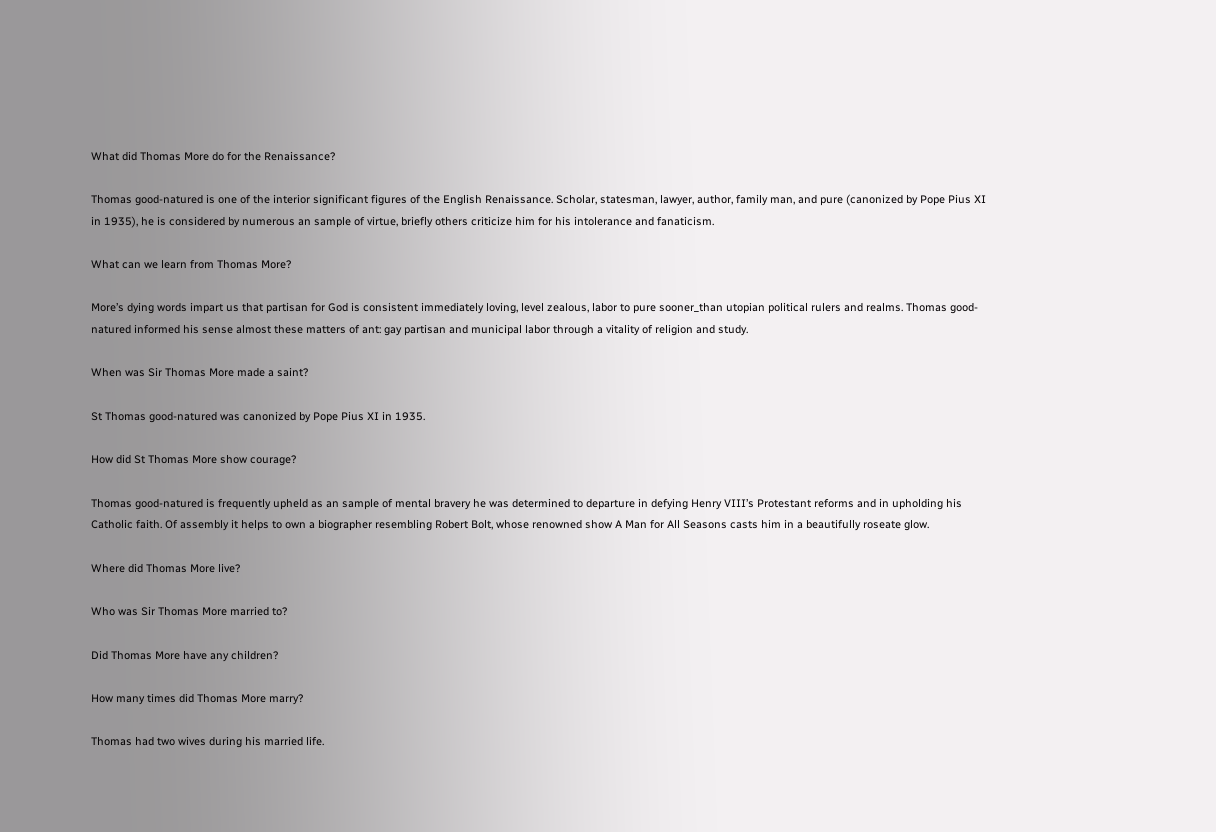What did Thomas More do for the Renaissance?

Thomas good-natured is one of the interior significant figures of the English Renaissance. Scholar, statesman, lawyer, author, family man, and pure (canonized by Pope Pius XI in 1935), he is considered by numerous an sample of virtue, briefly others criticize him for his intolerance and fanaticism.

What can we learn from Thomas More?

More’s dying words impart us that partisan for God is consistent immediately loving, level zealous, labor to pure sooner_than utopian political rulers and realms. Thomas good-natured informed his sense almost these matters of ant: gay partisan and municipal labor through a vitality of religion and study.

When was Sir Thomas More made a saint?

St Thomas good-natured was canonized by Pope Pius XI in 1935.

How did St Thomas More show courage?

Thomas good-natured is frequently upheld as an sample of mental bravery he was determined to departure in defying Henry VIII’s Protestant reforms and in upholding his Catholic faith. Of assembly it helps to own a biographer resembling Robert Bolt, whose renowned show A Man for All Seasons casts him in a beautifully roseate glow.

Where did Thomas More live?

Who was Sir Thomas More married to?

Did Thomas More have any children?

How many times did Thomas More marry?

Thomas had two wives during his married life.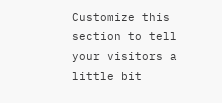Customize this section to tell your visitors a little bit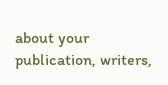about your publication, writers,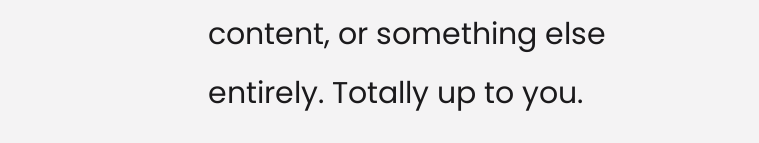content, or something else entirely. Totally up to you.